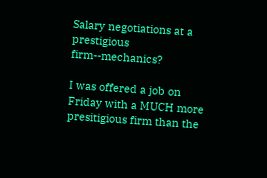Salary negotiations at a prestigious firm--mechanics?

I was offered a job on Friday with a MUCH more presitigious firm than the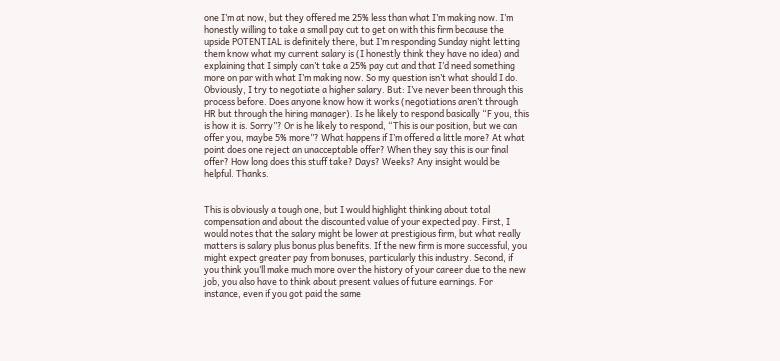one I’m at now, but they offered me 25% less than what I’m making now. I’m honestly willing to take a small pay cut to get on with this firm because the upside POTENTIAL is definitely there, but I’m responding Sunday night letting them know what my current salary is (I honestly think they have no idea) and explaining that I simply can’t take a 25% pay cut and that I’d need something more on par with what I’m making now. So my question isn’t what should I do. Obviously, I try to negotiate a higher salary. But: I’ve never been through this process before. Does anyone know how it works (negotiations aren’t through HR but through the hiring manager). Is he likely to respond basically “F you, this is how it is. Sorry”? Or is he likely to respond, “This is our position, but we can offer you, maybe 5% more”? What happens if I’m offered a little more? At what point does one reject an unacceptable offer? When they say this is our final offer? How long does this stuff take? Days? Weeks? Any insight would be helpful. Thanks.


This is obviously a tough one, but I would highlight thinking about total compensation and about the discounted value of your expected pay. First, I would notes that the salary might be lower at prestigious firm, but what really matters is salary plus bonus plus benefits. If the new firm is more successful, you might expect greater pay from bonuses, particularly this industry. Second, if you think you’ll make much more over the history of your career due to the new job, you also have to think about present values of future earnings. For instance, even if you got paid the same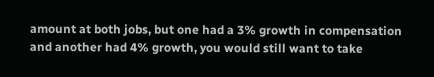amount at both jobs, but one had a 3% growth in compensation and another had 4% growth, you would still want to take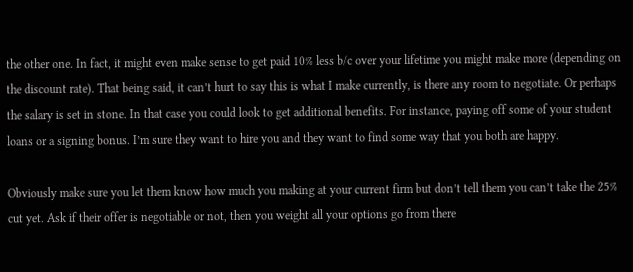the other one. In fact, it might even make sense to get paid 10% less b/c over your lifetime you might make more (depending on the discount rate). That being said, it can’t hurt to say this is what I make currently, is there any room to negotiate. Or perhaps the salary is set in stone. In that case you could look to get additional benefits. For instance, paying off some of your student loans or a signing bonus. I’m sure they want to hire you and they want to find some way that you both are happy.

Obviously make sure you let them know how much you making at your current firm but don’t tell them you can’t take the 25% cut yet. Ask if their offer is negotiable or not, then you weight all your options go from there